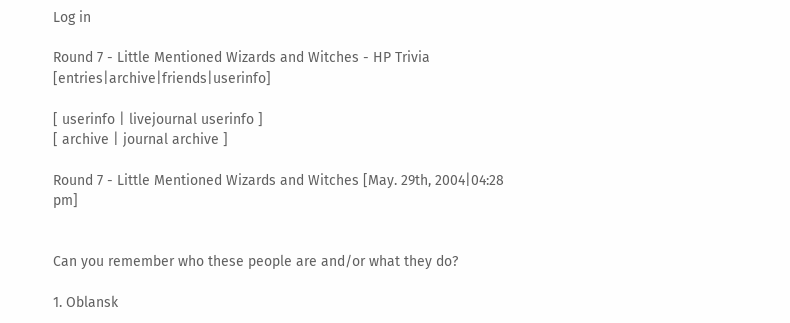Log in

Round 7 - Little Mentioned Wizards and Witches - HP Trivia [entries|archive|friends|userinfo]

[ userinfo | livejournal userinfo ]
[ archive | journal archive ]

Round 7 - Little Mentioned Wizards and Witches [May. 29th, 2004|04:28 pm]


Can you remember who these people are and/or what they do?

1. Oblansk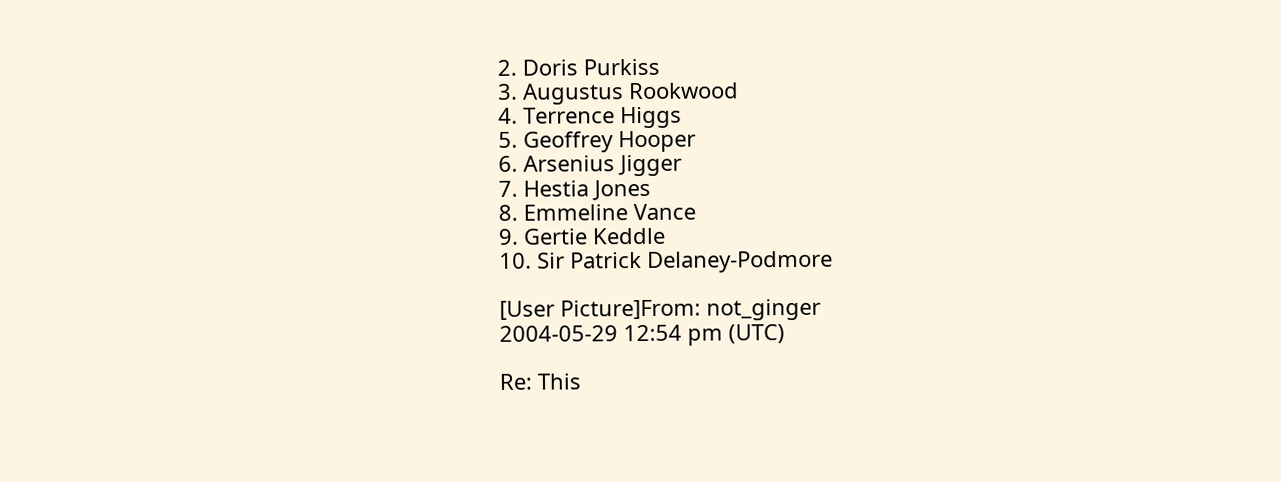2. Doris Purkiss
3. Augustus Rookwood
4. Terrence Higgs
5. Geoffrey Hooper
6. Arsenius Jigger
7. Hestia Jones
8. Emmeline Vance
9. Gertie Keddle
10. Sir Patrick Delaney-Podmore

[User Picture]From: not_ginger
2004-05-29 12:54 pm (UTC)

Re: This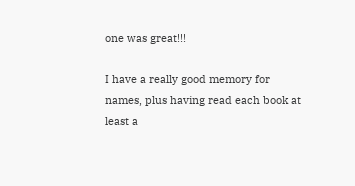one was great!!!

I have a really good memory for names, plus having read each book at least a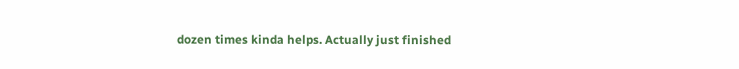dozen times kinda helps. Actually just finished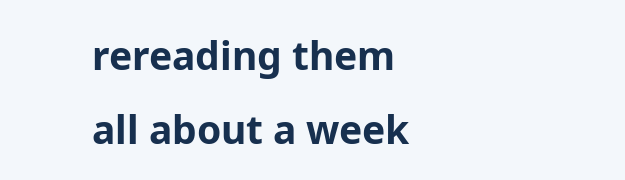rereading them all about a week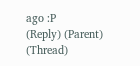ago :P
(Reply) (Parent) (Thread)